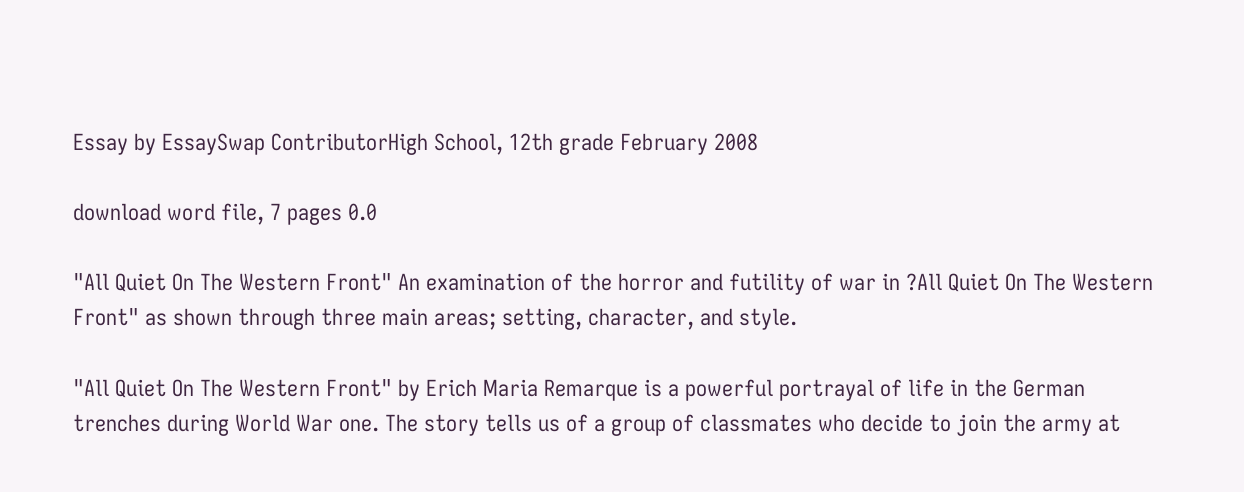Essay by EssaySwap ContributorHigh School, 12th grade February 2008

download word file, 7 pages 0.0

"All Quiet On The Western Front" An examination of the horror and futility of war in ?All Quiet On The Western Front" as shown through three main areas; setting, character, and style.

"All Quiet On The Western Front" by Erich Maria Remarque is a powerful portrayal of life in the German trenches during World War one. The story tells us of a group of classmates who decide to join the army at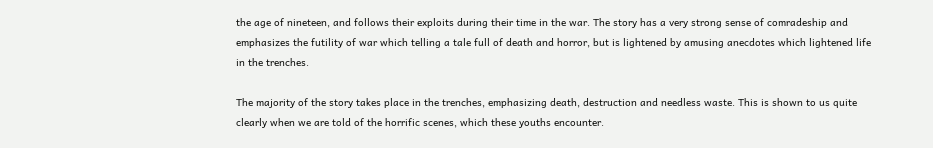the age of nineteen, and follows their exploits during their time in the war. The story has a very strong sense of comradeship and emphasizes the futility of war which telling a tale full of death and horror, but is lightened by amusing anecdotes which lightened life in the trenches.

The majority of the story takes place in the trenches, emphasizing death, destruction and needless waste. This is shown to us quite clearly when we are told of the horrific scenes, which these youths encounter.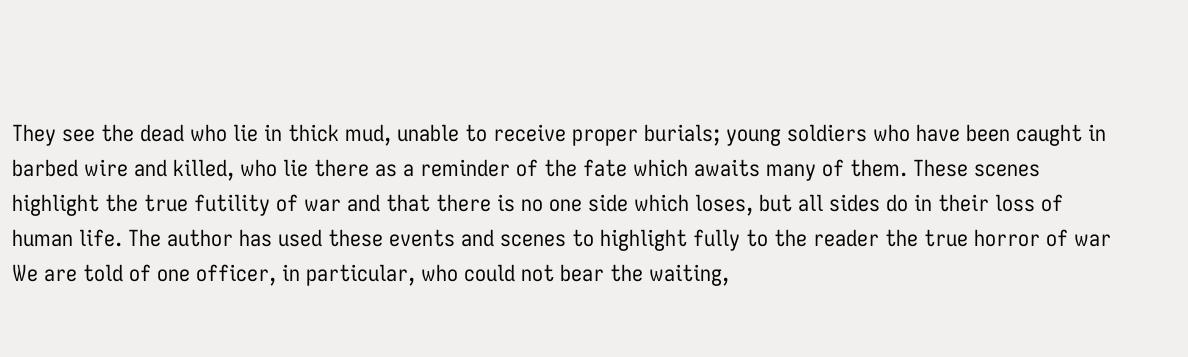They see the dead who lie in thick mud, unable to receive proper burials; young soldiers who have been caught in barbed wire and killed, who lie there as a reminder of the fate which awaits many of them. These scenes highlight the true futility of war and that there is no one side which loses, but all sides do in their loss of human life. The author has used these events and scenes to highlight fully to the reader the true horror of war We are told of one officer, in particular, who could not bear the waiting,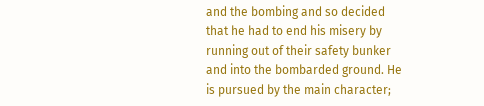and the bombing and so decided that he had to end his misery by running out of their safety bunker and into the bombarded ground. He is pursued by the main character;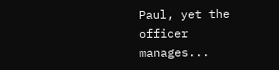Paul, yet the officer manages...